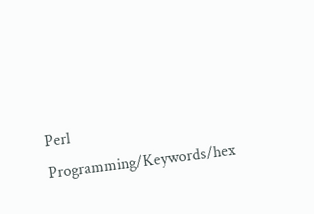Perl Programming/Keywords/hex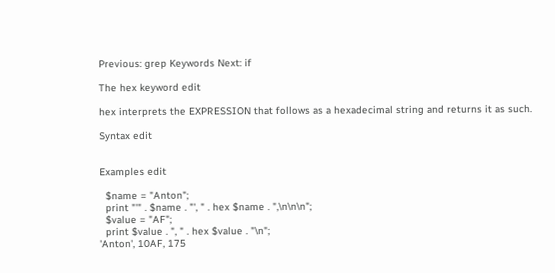Previous: grep Keywords Next: if

The hex keyword edit

hex interprets the EXPRESSION that follows as a hexadecimal string and returns it as such.

Syntax edit


Examples edit

  $name = "Anton";
  print "'" . $name . "', " . hex $name . ",\n\n\n";
  $value = "AF";
  print $value . ", " . hex $value . "\n";
'Anton', 10AF, 175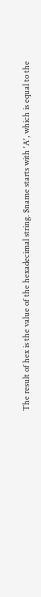The result of hex is the value of the hexadecimal string. $name starts with 'A', which is equal to the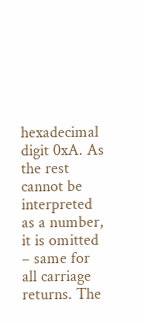hexadecimal digit 0xA. As the rest cannot be interpreted as a number, it is omitted – same for all carriage returns. The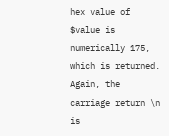hex value of $value is numerically 175, which is returned. Again, the carriage return \n is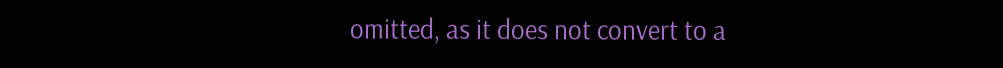omitted, as it does not convert to a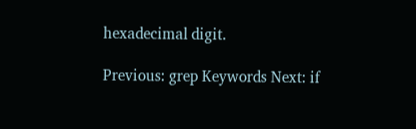hexadecimal digit.

Previous: grep Keywords Next: if